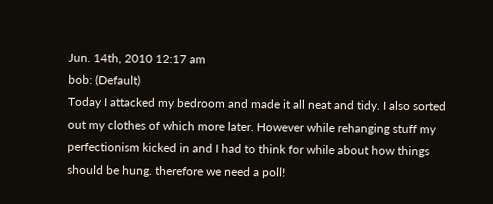Jun. 14th, 2010 12:17 am
bob: (Default)
Today I attacked my bedroom and made it all neat and tidy. I also sorted out my clothes of which more later. However while rehanging stuff my perfectionism kicked in and I had to think for while about how things should be hung. therefore we need a poll!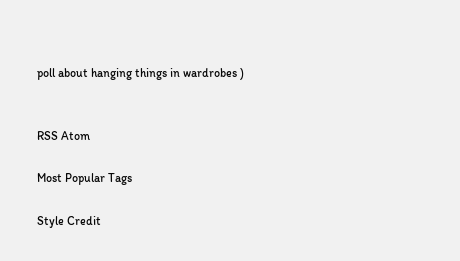poll about hanging things in wardrobes )


RSS Atom

Most Popular Tags

Style Credit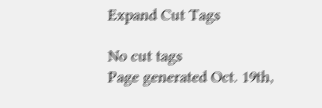Expand Cut Tags

No cut tags
Page generated Oct. 19th,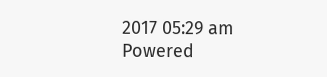2017 05:29 am
Powered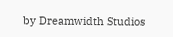by Dreamwidth Studios